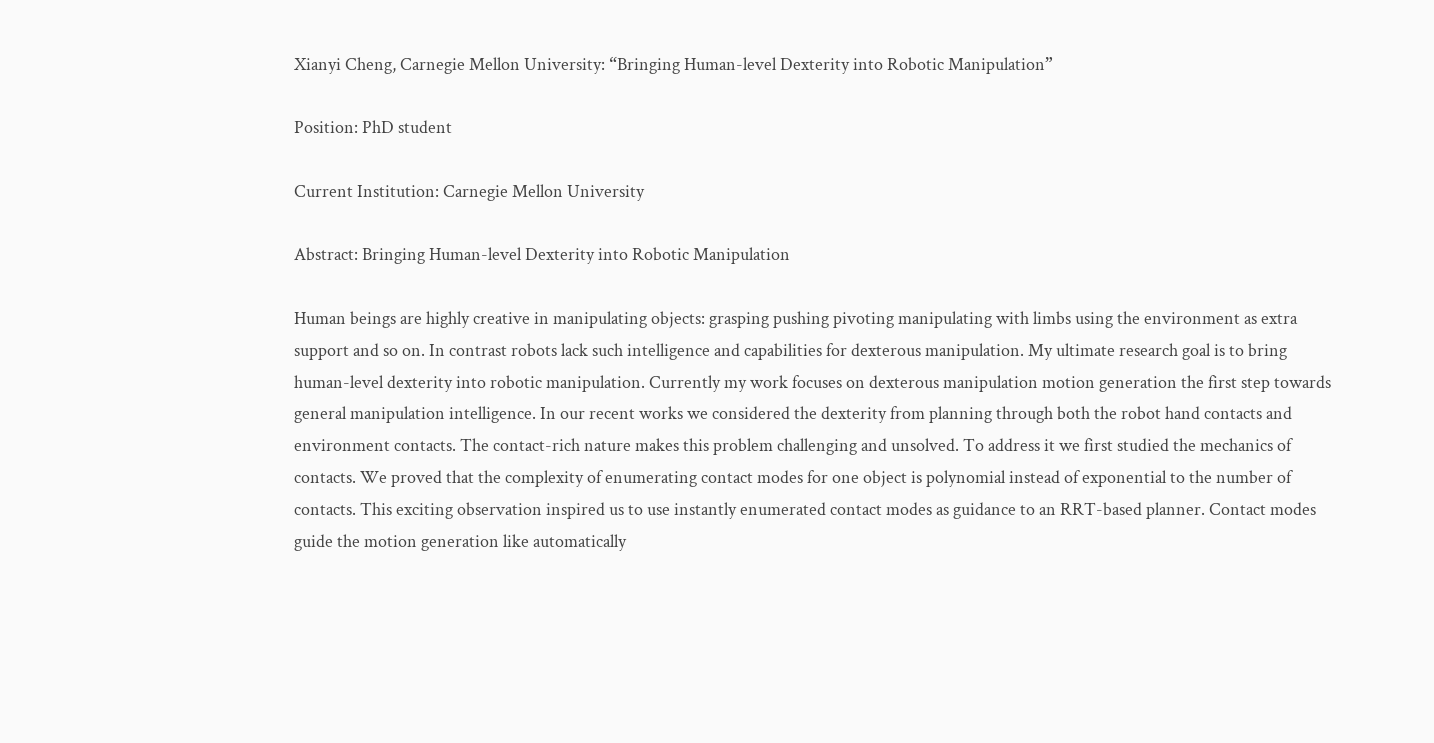Xianyi Cheng, Carnegie Mellon University: “Bringing Human-level Dexterity into Robotic Manipulation”

Position: PhD student

Current Institution: Carnegie Mellon University

Abstract: Bringing Human-level Dexterity into Robotic Manipulation

Human beings are highly creative in manipulating objects: grasping pushing pivoting manipulating with limbs using the environment as extra support and so on. In contrast robots lack such intelligence and capabilities for dexterous manipulation. My ultimate research goal is to bring human-level dexterity into robotic manipulation. Currently my work focuses on dexterous manipulation motion generation the first step towards general manipulation intelligence. In our recent works we considered the dexterity from planning through both the robot hand contacts and environment contacts. The contact-rich nature makes this problem challenging and unsolved. To address it we first studied the mechanics of contacts. We proved that the complexity of enumerating contact modes for one object is polynomial instead of exponential to the number of contacts. This exciting observation inspired us to use instantly enumerated contact modes as guidance to an RRT-based planner. Contact modes guide the motion generation like automatically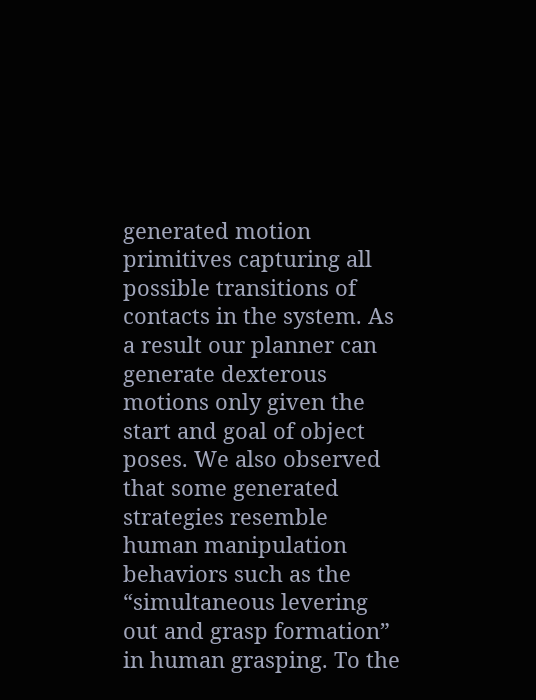generated motion primitives capturing all possible transitions of contacts in the system. As a result our planner can generate dexterous motions only given the start and goal of object poses. We also observed that some generated strategies resemble human manipulation behaviors such as the “simultaneous levering out and grasp formation” in human grasping. To the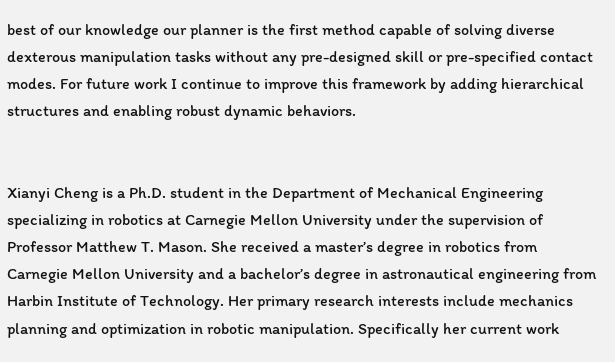best of our knowledge our planner is the first method capable of solving diverse dexterous manipulation tasks without any pre-designed skill or pre-specified contact modes. For future work I continue to improve this framework by adding hierarchical structures and enabling robust dynamic behaviors.


Xianyi Cheng is a Ph.D. student in the Department of Mechanical Engineering specializing in robotics at Carnegie Mellon University under the supervision of Professor Matthew T. Mason. She received a master’s degree in robotics from Carnegie Mellon University and a bachelor’s degree in astronautical engineering from Harbin Institute of Technology. Her primary research interests include mechanics planning and optimization in robotic manipulation. Specifically her current work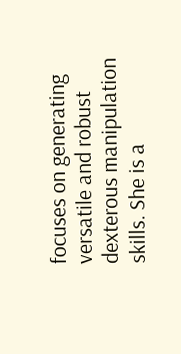focuses on generating versatile and robust dexterous manipulation skills. She is a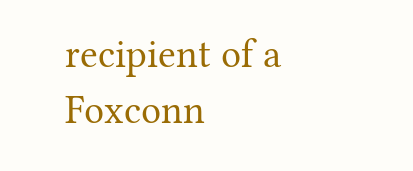recipient of a Foxconn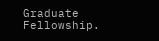Graduate Fellowship.